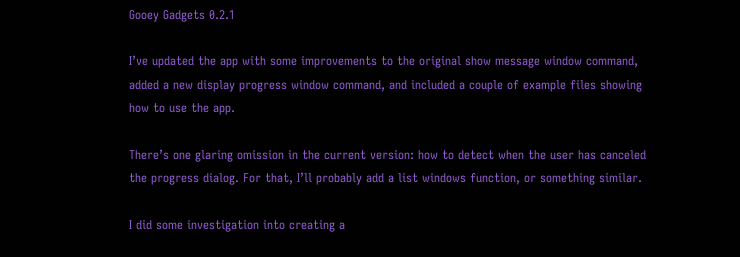Gooey Gadgets 0.2.1

I’ve updated the app with some improvements to the original show message window command, added a new display progress window command, and included a couple of example files showing how to use the app.

There’s one glaring omission in the current version: how to detect when the user has canceled the progress dialog. For that, I’ll probably add a list windows function, or something similar.

I did some investigation into creating a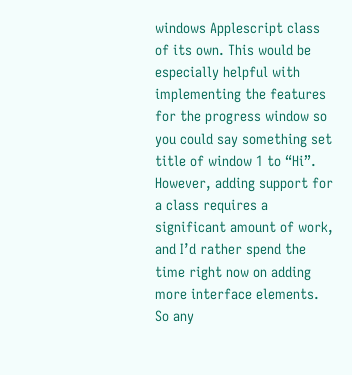windows Applescript class of its own. This would be especially helpful with implementing the features for the progress window so you could say something set title of window 1 to “Hi”. However, adding support for a class requires a significant amount of work, and I’d rather spend the time right now on adding more interface elements. So any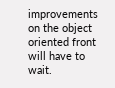improvements on the object oriented front will have to wait.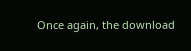Once again, the download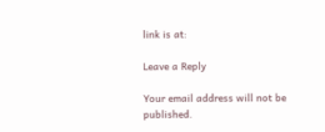link is at:

Leave a Reply

Your email address will not be published.